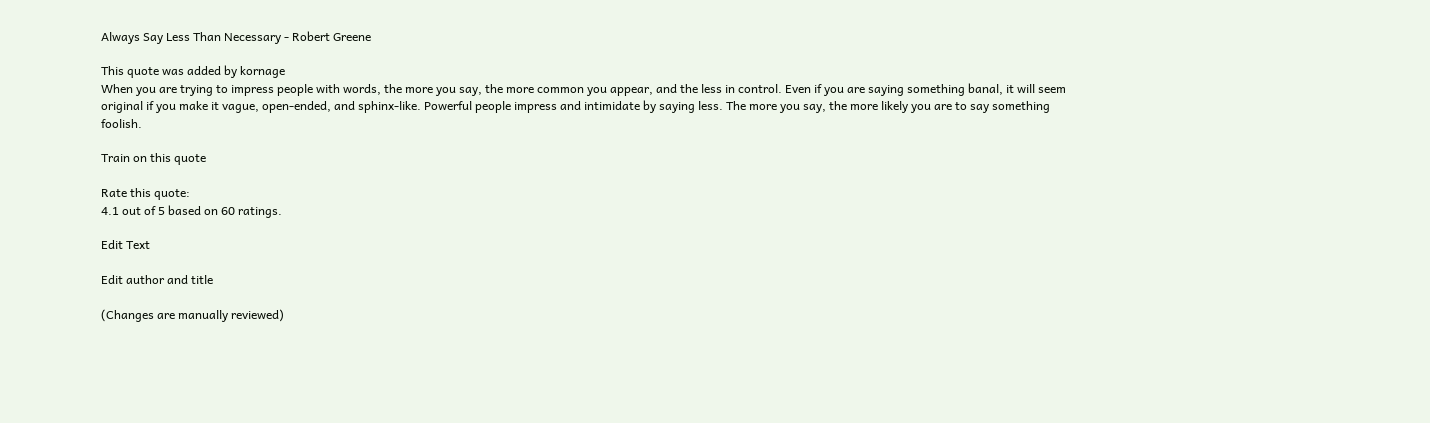Always Say Less Than Necessary - Robert Greene

This quote was added by kornage
When you are trying to impress people with words, the more you say, the more common you appear, and the less in control. Even if you are saying something banal, it will seem original if you make it vague, open-ended, and sphinx-like. Powerful people impress and intimidate by saying less. The more you say, the more likely you are to say something foolish.

Train on this quote

Rate this quote:
4.1 out of 5 based on 60 ratings.

Edit Text

Edit author and title

(Changes are manually reviewed)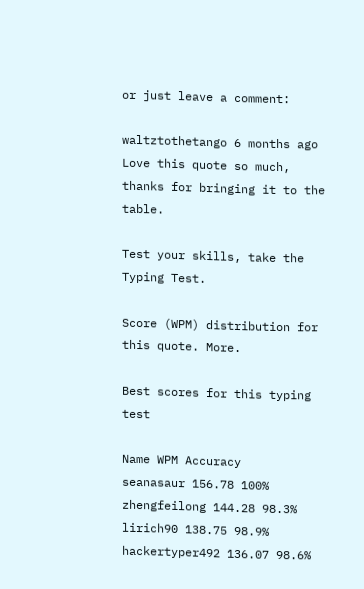or just leave a comment:

waltztothetango 6 months ago
Love this quote so much, thanks for bringing it to the table.

Test your skills, take the Typing Test.

Score (WPM) distribution for this quote. More.

Best scores for this typing test

Name WPM Accuracy
seanasaur 156.78 100%
zhengfeilong 144.28 98.3%
lirich90 138.75 98.9%
hackertyper492 136.07 98.6%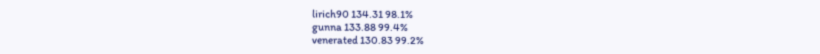lirich90 134.31 98.1%
gunna 133.88 99.4%
venerated 130.83 99.2%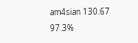am4sian 130.67 97.3%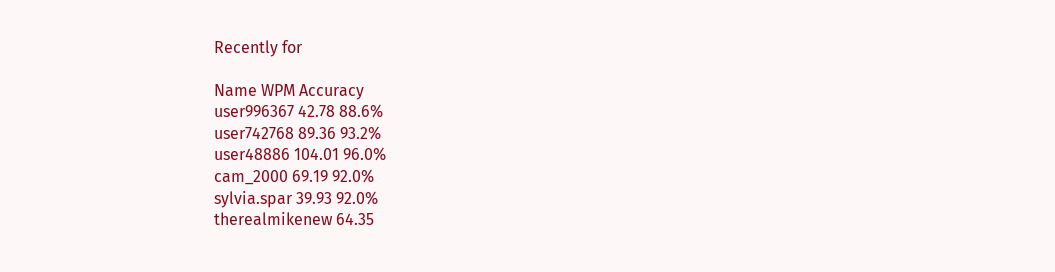Recently for

Name WPM Accuracy
user996367 42.78 88.6%
user742768 89.36 93.2%
user48886 104.01 96.0%
cam_2000 69.19 92.0%
sylvia.spar 39.93 92.0%
therealmikenew 64.35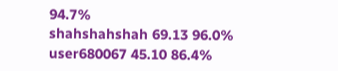94.7%
shahshahshah 69.13 96.0%
user680067 45.10 86.4%